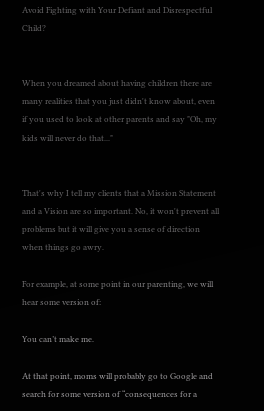Avoid Fighting with Your Defiant and Disrespectful Child?


When you dreamed about having children there are many realities that you just didn't know about, even if you used to look at other parents and say "Oh, my kids will never do that..."


That's why I tell my clients that a Mission Statement and a Vision are so important. No, it won't prevent all problems but it will give you a sense of direction when things go awry.

For example, at some point in our parenting, we will hear some version of:

You can’t make me.

At that point, moms will probably go to Google and search for some version of “consequences for a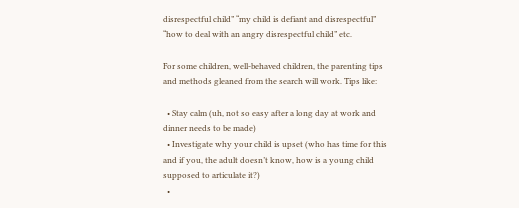disrespectful child” “my child is defiant and disrespectful” “how to deal with an angry disrespectful child” etc.

For some children, well-behaved children, the parenting tips and methods gleaned from the search will work. Tips like:

  • Stay calm (uh, not so easy after a long day at work and dinner needs to be made)
  • Investigate why your child is upset (who has time for this and if you, the adult doesn’t know, how is a young child supposed to articulate it?)
  •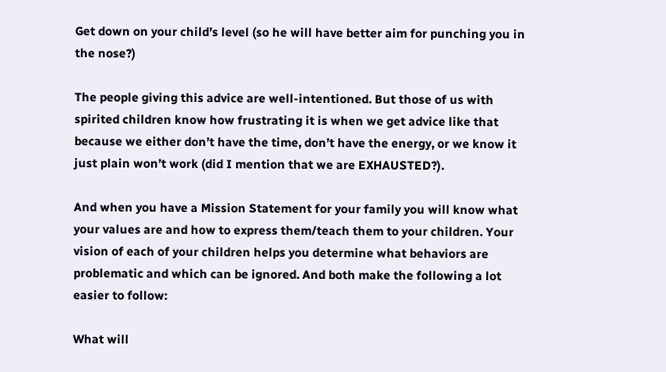Get down on your child’s level (so he will have better aim for punching you in the nose?)

The people giving this advice are well-intentioned. But those of us with spirited children know how frustrating it is when we get advice like that because we either don’t have the time, don’t have the energy, or we know it just plain won’t work (did I mention that we are EXHAUSTED?).

And when you have a Mission Statement for your family you will know what your values are and how to express them/teach them to your children. Your vision of each of your children helps you determine what behaviors are problematic and which can be ignored. And both make the following a lot easier to follow:

What will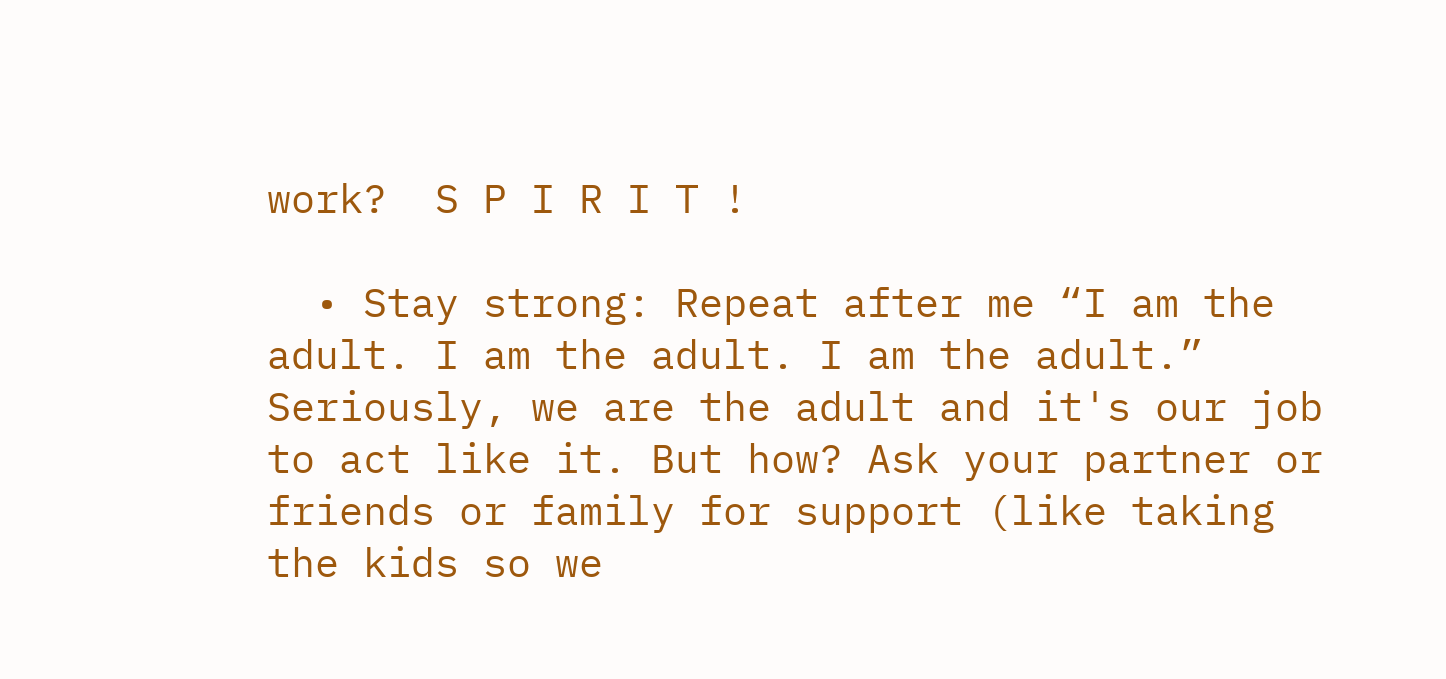work?  S P I R I T !

  • Stay strong: Repeat after me “I am the adult. I am the adult. I am the adult.” Seriously, we are the adult and it's our job to act like it. But how? Ask your partner or friends or family for support (like taking the kids so we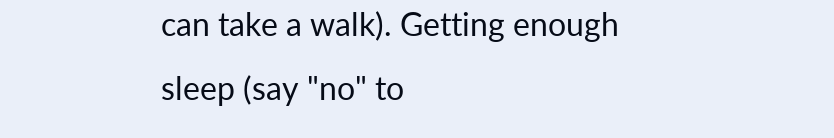can take a walk). Getting enough sleep (say "no" to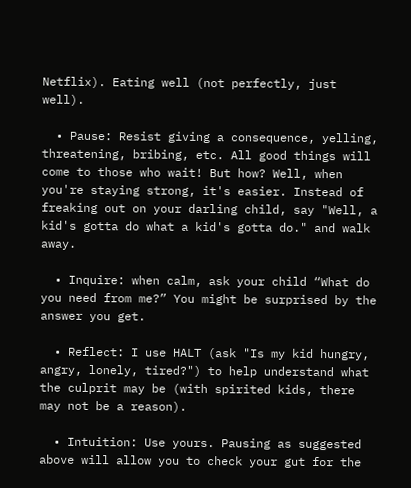Netflix). Eating well (not perfectly, just well).

  • Pause: Resist giving a consequence, yelling, threatening, bribing, etc. All good things will come to those who wait! But how? Well, when you're staying strong, it's easier. Instead of freaking out on your darling child, say "Well, a kid's gotta do what a kid's gotta do." and walk away.

  • Inquire: when calm, ask your child “What do you need from me?” You might be surprised by the answer you get.

  • Reflect: I use HALT (ask "Is my kid hungry, angry, lonely, tired?") to help understand what the culprit may be (with spirited kids, there may not be a reason).

  • Intuition: Use yours. Pausing as suggested above will allow you to check your gut for the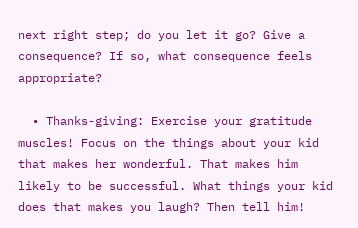next right step; do you let it go? Give a consequence? If so, what consequence feels appropriate?

  • Thanks-giving: Exercise your gratitude muscles! Focus on the things about your kid that makes her wonderful. That makes him likely to be successful. What things your kid does that makes you laugh? Then tell him!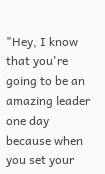"Hey, I know that you're going to be an amazing leader one day because when you set your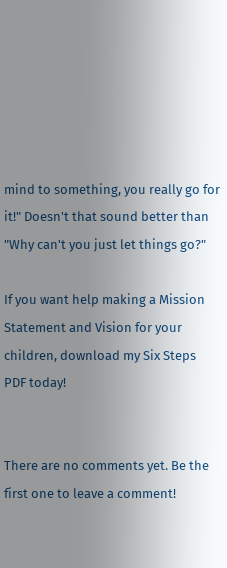mind to something, you really go for it!" Doesn't that sound better than "Why can't you just let things go?"

If you want help making a Mission Statement and Vision for your children, download my Six Steps PDF today!


There are no comments yet. Be the first one to leave a comment!